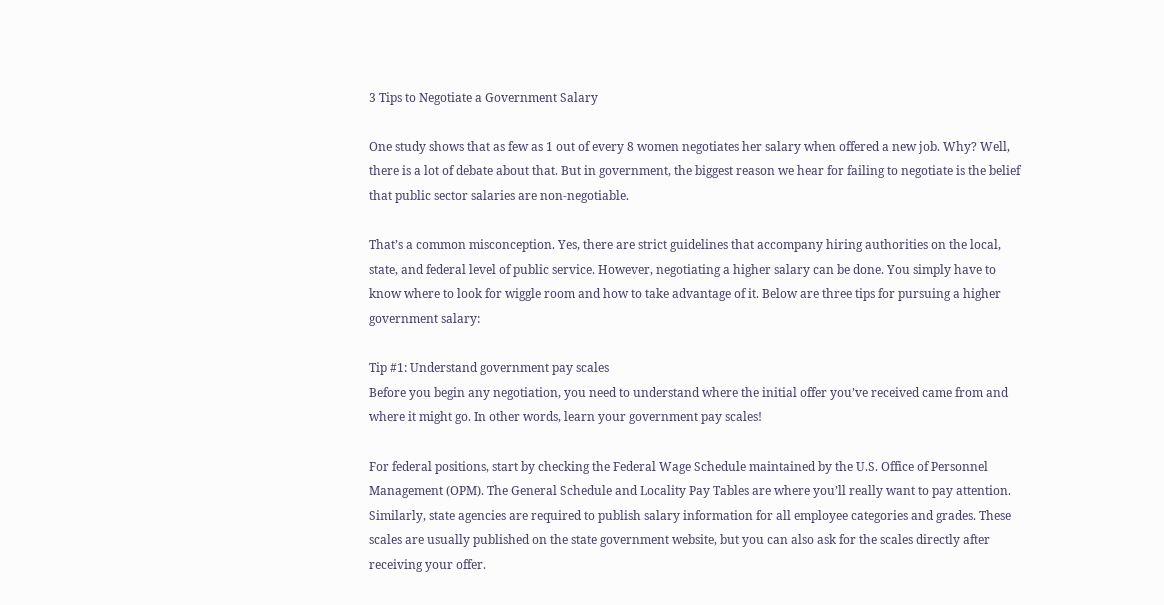3 Tips to Negotiate a Government Salary

One study shows that as few as 1 out of every 8 women negotiates her salary when offered a new job. Why? Well, there is a lot of debate about that. But in government, the biggest reason we hear for failing to negotiate is the belief that public sector salaries are non-negotiable.

That’s a common misconception. Yes, there are strict guidelines that accompany hiring authorities on the local, state, and federal level of public service. However, negotiating a higher salary can be done. You simply have to know where to look for wiggle room and how to take advantage of it. Below are three tips for pursuing a higher government salary:

Tip #1: Understand government pay scales
Before you begin any negotiation, you need to understand where the initial offer you’ve received came from and where it might go. In other words, learn your government pay scales!

For federal positions, start by checking the Federal Wage Schedule maintained by the U.S. Office of Personnel Management (OPM). The General Schedule and Locality Pay Tables are where you’ll really want to pay attention. Similarly, state agencies are required to publish salary information for all employee categories and grades. These scales are usually published on the state government website, but you can also ask for the scales directly after receiving your offer.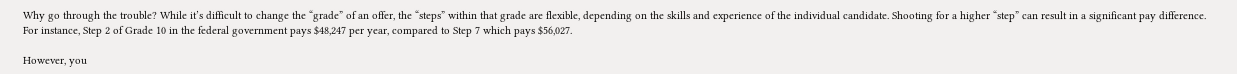Why go through the trouble? While it’s difficult to change the “grade” of an offer, the “steps” within that grade are flexible, depending on the skills and experience of the individual candidate. Shooting for a higher “step” can result in a significant pay difference. For instance, Step 2 of Grade 10 in the federal government pays $48,247 per year, compared to Step 7 which pays $56,027.

However, you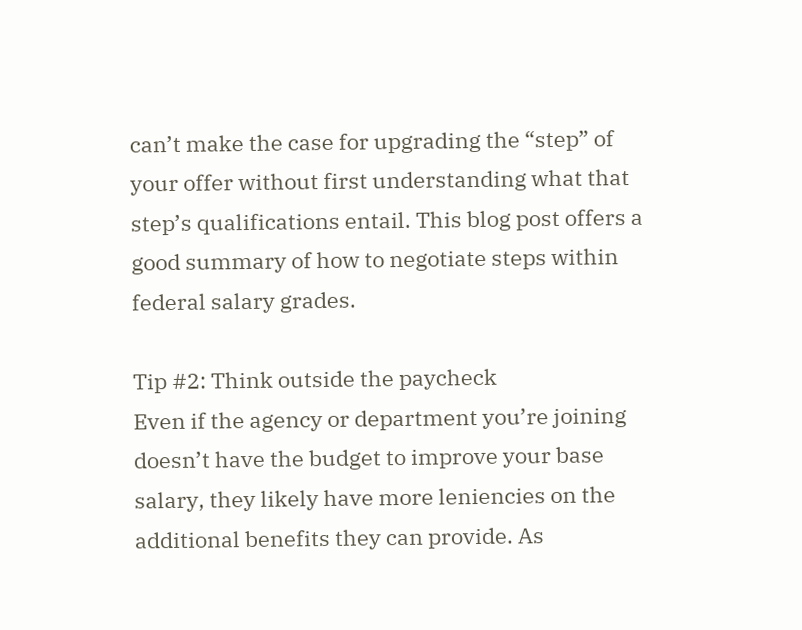can’t make the case for upgrading the “step” of your offer without first understanding what that step’s qualifications entail. This blog post offers a good summary of how to negotiate steps within federal salary grades.

Tip #2: Think outside the paycheck
Even if the agency or department you’re joining doesn’t have the budget to improve your base salary, they likely have more leniencies on the additional benefits they can provide. As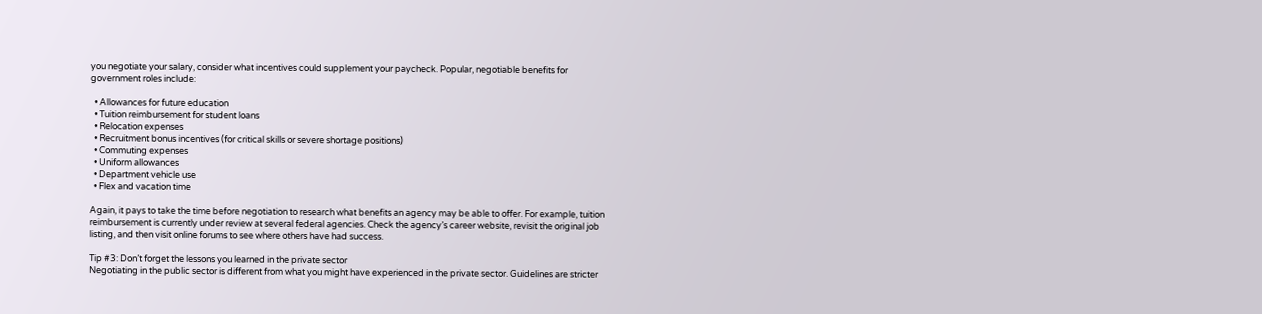you negotiate your salary, consider what incentives could supplement your paycheck. Popular, negotiable benefits for government roles include:

  • Allowances for future education
  • Tuition reimbursement for student loans
  • Relocation expenses
  • Recruitment bonus incentives (for critical skills or severe shortage positions)
  • Commuting expenses
  • Uniform allowances
  • Department vehicle use
  • Flex and vacation time

Again, it pays to take the time before negotiation to research what benefits an agency may be able to offer. For example, tuition reimbursement is currently under review at several federal agencies. Check the agency’s career website, revisit the original job listing, and then visit online forums to see where others have had success.

Tip #3: Don’t forget the lessons you learned in the private sector
Negotiating in the public sector is different from what you might have experienced in the private sector. Guidelines are stricter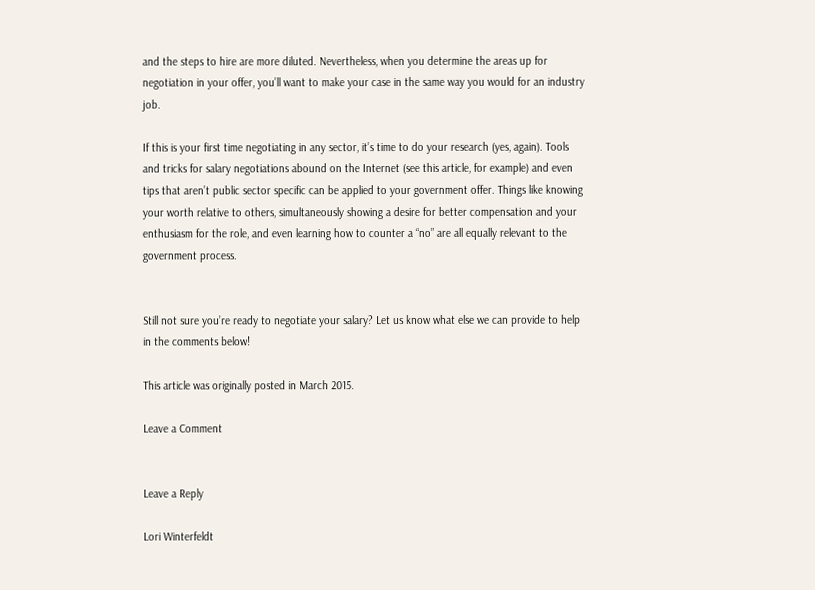and the steps to hire are more diluted. Nevertheless, when you determine the areas up for negotiation in your offer, you’ll want to make your case in the same way you would for an industry job.

If this is your first time negotiating in any sector, it’s time to do your research (yes, again). Tools and tricks for salary negotiations abound on the Internet (see this article, for example) and even tips that aren’t public sector specific can be applied to your government offer. Things like knowing your worth relative to others, simultaneously showing a desire for better compensation and your enthusiasm for the role, and even learning how to counter a “no” are all equally relevant to the government process.


Still not sure you’re ready to negotiate your salary? Let us know what else we can provide to help in the comments below!

This article was originally posted in March 2015.

Leave a Comment


Leave a Reply

Lori Winterfeldt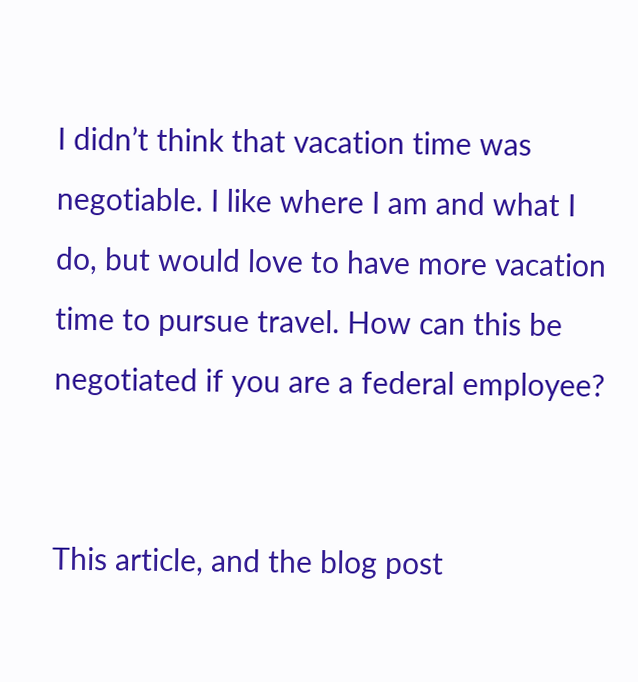I didn’t think that vacation time was negotiable. I like where I am and what I do, but would love to have more vacation time to pursue travel. How can this be negotiated if you are a federal employee?


This article, and the blog post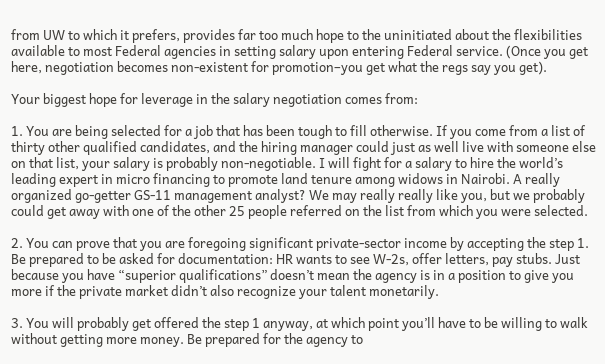from UW to which it prefers, provides far too much hope to the uninitiated about the flexibilities available to most Federal agencies in setting salary upon entering Federal service. (Once you get here, negotiation becomes non-existent for promotion–you get what the regs say you get).

Your biggest hope for leverage in the salary negotiation comes from:

1. You are being selected for a job that has been tough to fill otherwise. If you come from a list of thirty other qualified candidates, and the hiring manager could just as well live with someone else on that list, your salary is probably non-negotiable. I will fight for a salary to hire the world’s leading expert in micro financing to promote land tenure among widows in Nairobi. A really organized go-getter GS-11 management analyst? We may really really like you, but we probably could get away with one of the other 25 people referred on the list from which you were selected.

2. You can prove that you are foregoing significant private-sector income by accepting the step 1. Be prepared to be asked for documentation: HR wants to see W-2s, offer letters, pay stubs. Just because you have “superior qualifications” doesn’t mean the agency is in a position to give you more if the private market didn’t also recognize your talent monetarily.

3. You will probably get offered the step 1 anyway, at which point you’ll have to be willing to walk without getting more money. Be prepared for the agency to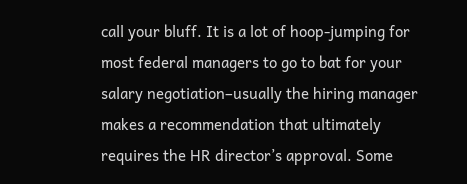call your bluff. It is a lot of hoop-jumping for most federal managers to go to bat for your salary negotiation–usually the hiring manager makes a recommendation that ultimately requires the HR director’s approval. Some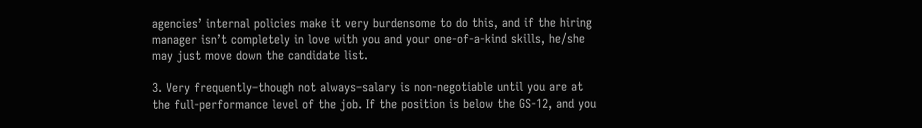agencies’ internal policies make it very burdensome to do this, and if the hiring manager isn’t completely in love with you and your one-of-a-kind skills, he/she may just move down the candidate list.

3. Very frequently–though not always–salary is non-negotiable until you are at the full-performance level of the job. If the position is below the GS-12, and you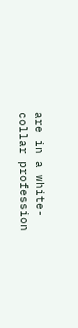are in a white-collar profession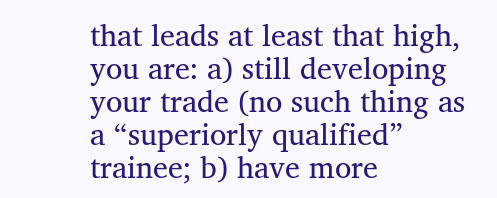that leads at least that high, you are: a) still developing your trade (no such thing as a “superiorly qualified” trainee; b) have more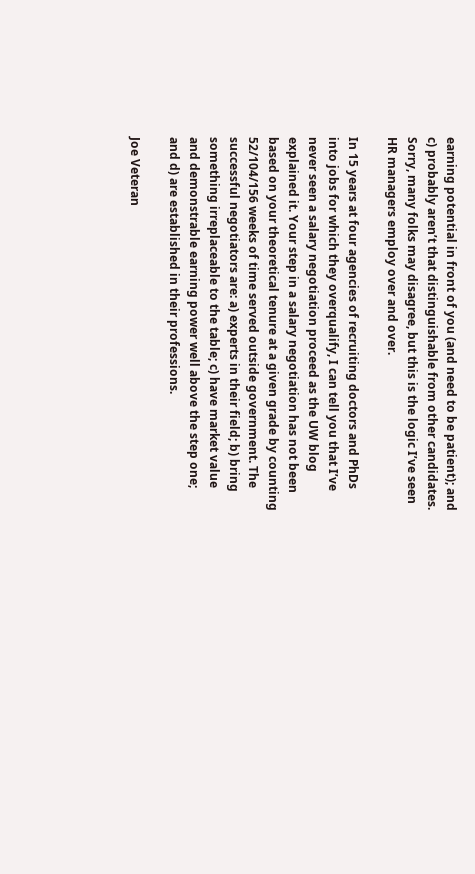earning potential in front of you (and need to be patient); and c) probably aren’t that distinguishable from other candidates. Sorry, many folks may disagree, but this is the logic I’ve seen HR managers employ over and over.

In 15 years at four agencies of recruiting doctors and PhDs into jobs for which they overqualify, I can tell you that I’ve never seen a salary negotiation proceed as the UW blog explained it. Your step in a salary negotiation has not been based on your theoretical tenure at a given grade by counting 52/104/156 weeks of time served outside government. The successful negotiators are: a) experts in their field; b) bring something irreplaceable to the table; c) have market value and demonstrable earning power well above the step one; and d) are established in their professions.

Joe Veteran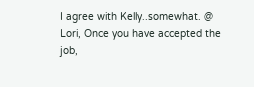I agree with Kelly..somewhat. @ Lori, Once you have accepted the job,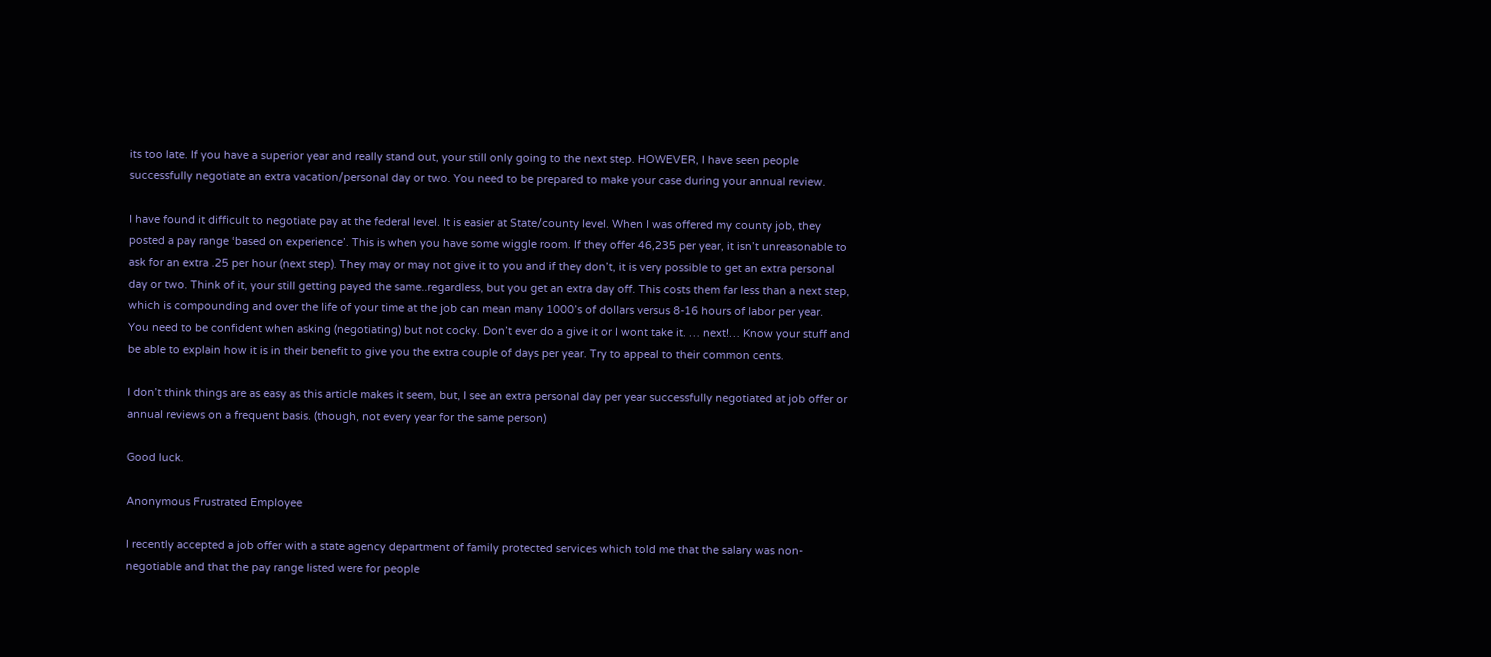its too late. If you have a superior year and really stand out, your still only going to the next step. HOWEVER, I have seen people successfully negotiate an extra vacation/personal day or two. You need to be prepared to make your case during your annual review.

I have found it difficult to negotiate pay at the federal level. It is easier at State/county level. When I was offered my county job, they posted a pay range ‘based on experience’. This is when you have some wiggle room. If they offer 46,235 per year, it isn’t unreasonable to ask for an extra .25 per hour (next step). They may or may not give it to you and if they don’t, it is very possible to get an extra personal day or two. Think of it, your still getting payed the same..regardless, but you get an extra day off. This costs them far less than a next step, which is compounding and over the life of your time at the job can mean many 1000’s of dollars versus 8-16 hours of labor per year.
You need to be confident when asking (negotiating) but not cocky. Don’t ever do a give it or I wont take it. … next!… Know your stuff and be able to explain how it is in their benefit to give you the extra couple of days per year. Try to appeal to their common cents.

I don’t think things are as easy as this article makes it seem, but, I see an extra personal day per year successfully negotiated at job offer or annual reviews on a frequent basis. (though, not every year for the same person)

Good luck.

Anonymous Frustrated Employee

I recently accepted a job offer with a state agency department of family protected services which told me that the salary was non-negotiable and that the pay range listed were for people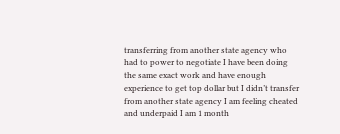transferring from another state agency who had to power to negotiate I have been doing the same exact work and have enough experience to get top dollar but I didn’t transfer from another state agency I am feeling cheated and underpaid I am 1 month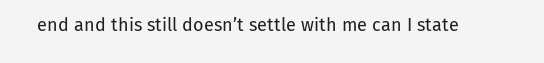end and this still doesn’t settle with me can I state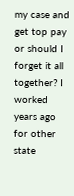my case and get top pay or should I forget it all together? I worked years ago for other state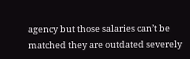agency but those salaries can’t be matched they are outdated severely